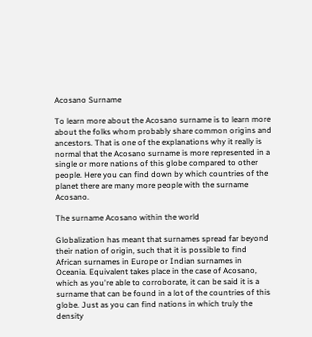Acosano Surname

To learn more about the Acosano surname is to learn more about the folks whom probably share common origins and ancestors. That is one of the explanations why it really is normal that the Acosano surname is more represented in a single or more nations of this globe compared to other people. Here you can find down by which countries of the planet there are many more people with the surname Acosano.

The surname Acosano within the world

Globalization has meant that surnames spread far beyond their nation of origin, such that it is possible to find African surnames in Europe or Indian surnames in Oceania. Equivalent takes place in the case of Acosano, which as you're able to corroborate, it can be said it is a surname that can be found in a lot of the countries of this globe. Just as you can find nations in which truly the density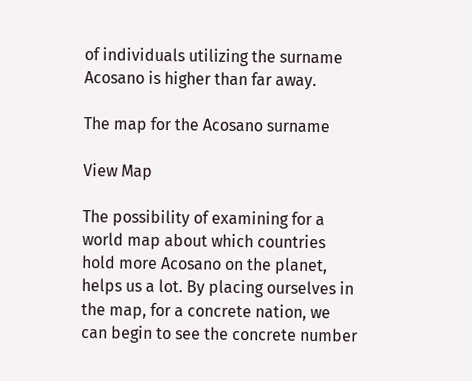of individuals utilizing the surname Acosano is higher than far away.

The map for the Acosano surname

View Map

The possibility of examining for a world map about which countries hold more Acosano on the planet, helps us a lot. By placing ourselves in the map, for a concrete nation, we can begin to see the concrete number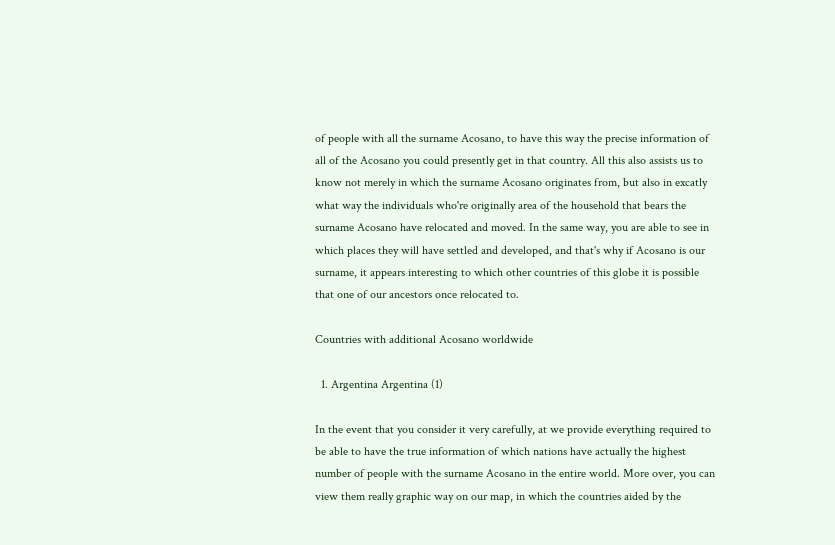of people with all the surname Acosano, to have this way the precise information of all of the Acosano you could presently get in that country. All this also assists us to know not merely in which the surname Acosano originates from, but also in excatly what way the individuals who're originally area of the household that bears the surname Acosano have relocated and moved. In the same way, you are able to see in which places they will have settled and developed, and that's why if Acosano is our surname, it appears interesting to which other countries of this globe it is possible that one of our ancestors once relocated to.

Countries with additional Acosano worldwide

  1. Argentina Argentina (1)

In the event that you consider it very carefully, at we provide everything required to be able to have the true information of which nations have actually the highest number of people with the surname Acosano in the entire world. More over, you can view them really graphic way on our map, in which the countries aided by the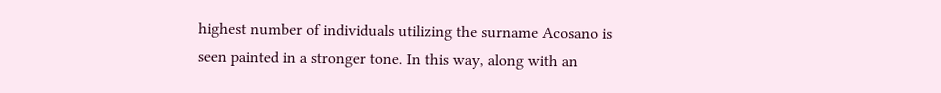highest number of individuals utilizing the surname Acosano is seen painted in a stronger tone. In this way, along with an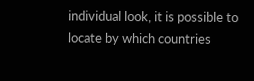individual look, it is possible to locate by which countries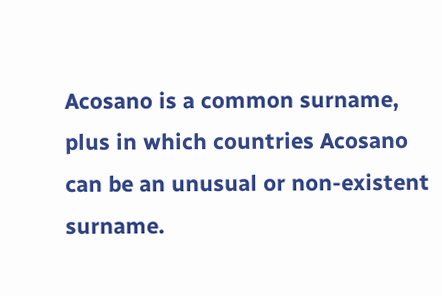Acosano is a common surname, plus in which countries Acosano can be an unusual or non-existent surname.